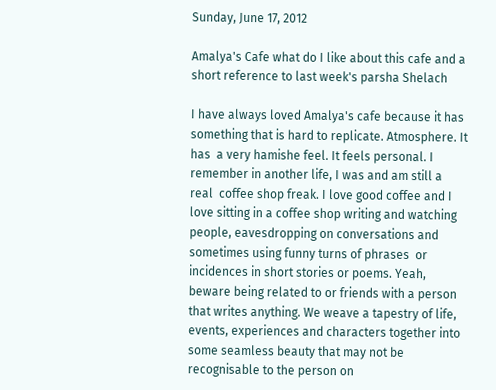Sunday, June 17, 2012

Amalya's Cafe what do I like about this cafe and a short reference to last week's parsha Shelach

I have always loved Amalya's cafe because it has something that is hard to replicate. Atmosphere. It has  a very hamishe feel. It feels personal. I remember in another life, I was and am still a  real  coffee shop freak. I love good coffee and I love sitting in a coffee shop writing and watching people, eavesdropping on conversations and sometimes using funny turns of phrases  or incidences in short stories or poems. Yeah, beware being related to or friends with a person that writes anything. We weave a tapestry of life, events, experiences and characters together into some seamless beauty that may not be recognisable to the person on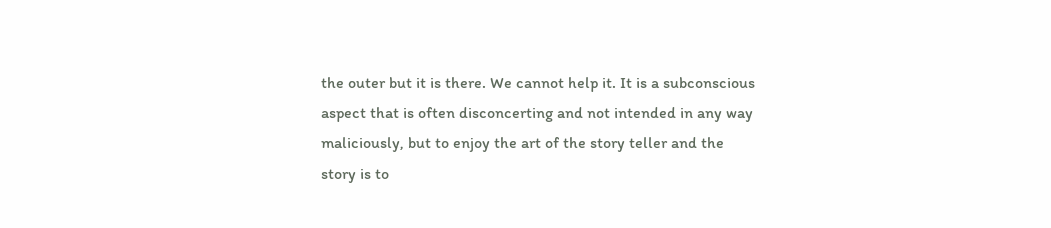the outer but it is there. We cannot help it. It is a subconscious aspect that is often disconcerting and not intended in any way maliciously, but to enjoy the art of the story teller and the story is to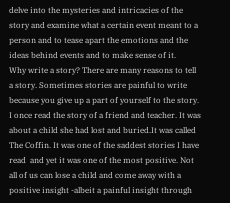delve into the mysteries and intricacies of the story and examine what a certain event meant to a person and to tease apart the emotions and the ideas behind events and to make sense of it.
Why write a story? There are many reasons to tell a story. Sometimes stories are painful to write because you give up a part of yourself to the story. I once read the story of a friend and teacher. It was about a child she had lost and buried.It was called The Coffin. It was one of the saddest stories I have read  and yet it was one of the most positive. Not all of us can lose a child and come away with a positive insight -albeit a painful insight through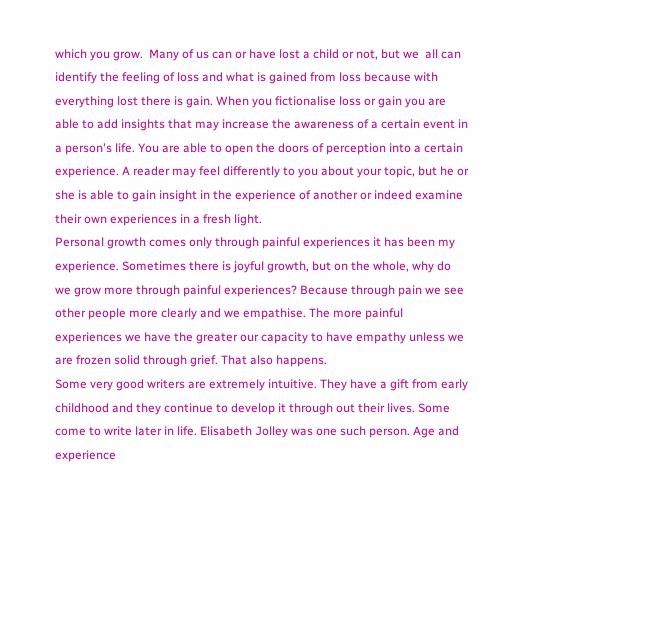which you grow.  Many of us can or have lost a child or not, but we  all can identify the feeling of loss and what is gained from loss because with everything lost there is gain. When you fictionalise loss or gain you are able to add insights that may increase the awareness of a certain event in a person's life. You are able to open the doors of perception into a certain experience. A reader may feel differently to you about your topic, but he or she is able to gain insight in the experience of another or indeed examine their own experiences in a fresh light.
Personal growth comes only through painful experiences it has been my experience. Sometimes there is joyful growth, but on the whole, why do we grow more through painful experiences? Because through pain we see other people more clearly and we empathise. The more painful experiences we have the greater our capacity to have empathy unless we are frozen solid through grief. That also happens.
Some very good writers are extremely intuitive. They have a gift from early childhood and they continue to develop it through out their lives. Some come to write later in life. Elisabeth Jolley was one such person. Age and experience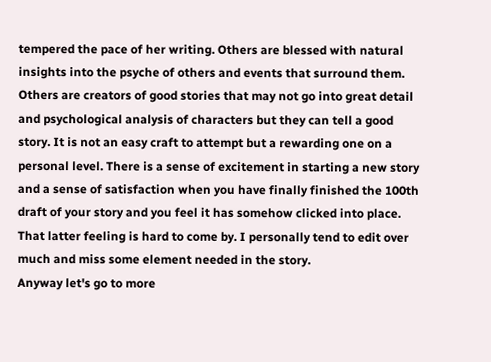tempered the pace of her writing. Others are blessed with natural insights into the psyche of others and events that surround them. Others are creators of good stories that may not go into great detail and psychological analysis of characters but they can tell a good story. It is not an easy craft to attempt but a rewarding one on a personal level. There is a sense of excitement in starting a new story and a sense of satisfaction when you have finally finished the 100th draft of your story and you feel it has somehow clicked into place. That latter feeling is hard to come by. I personally tend to edit over much and miss some element needed in the story.
Anyway let's go to more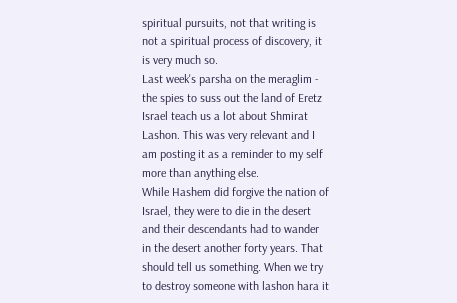spiritual pursuits, not that writing is not a spiritual process of discovery, it is very much so.
Last week's parsha on the meraglim - the spies to suss out the land of Eretz Israel teach us a lot about Shmirat Lashon. This was very relevant and I am posting it as a reminder to my self more than anything else.
While Hashem did forgive the nation of Israel, they were to die in the desert and their descendants had to wander in the desert another forty years. That should tell us something. When we try to destroy someone with lashon hara it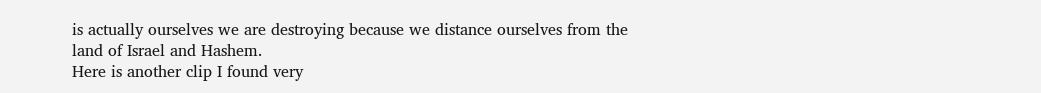is actually ourselves we are destroying because we distance ourselves from the land of Israel and Hashem.
Here is another clip I found very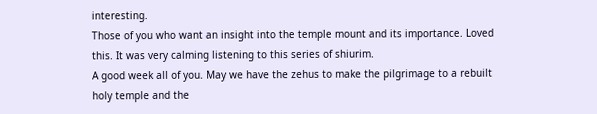interesting.
Those of you who want an insight into the temple mount and its importance. Loved this. It was very calming listening to this series of shiurim.
A good week all of you. May we have the zehus to make the pilgrimage to a rebuilt holy temple and the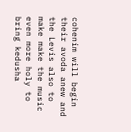cohenim will begin their avoda anew and the Levis also to make make the music even more holy to bring kedusha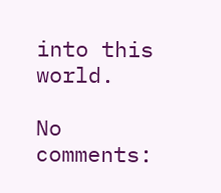into this world.

No comments: